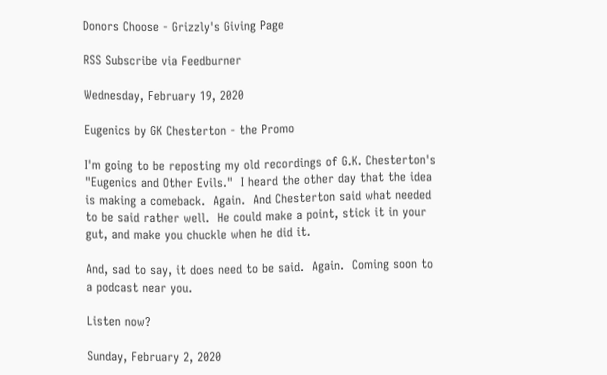Donors Choose - Grizzly's Giving Page

RSS Subscribe via Feedburner

Wednesday, February 19, 2020

Eugenics by GK Chesterton - the Promo

I'm going to be reposting my old recordings of G.K. Chesterton's "Eugenics and Other Evils."  I heard the other day that the idea is making a comeback.  Again.  And Chesterton said what needed to be said rather well.  He could make a point, stick it in your gut, and make you chuckle when he did it.

And, sad to say, it does need to be said.  Again.  Coming soon to a podcast near you.

Listen now?

Sunday, February 2, 2020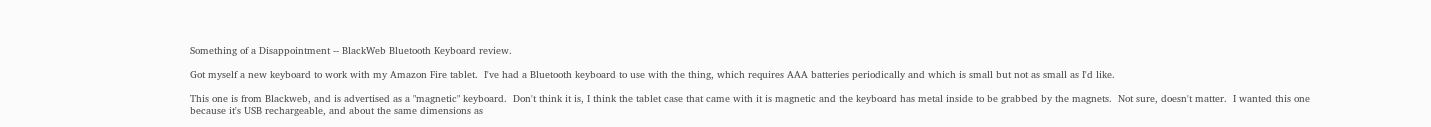Something of a Disappointment -- BlackWeb Bluetooth Keyboard review.

Got myself a new keyboard to work with my Amazon Fire tablet.  I've had a Bluetooth keyboard to use with the thing, which requires AAA batteries periodically and which is small but not as small as I'd like.

This one is from Blackweb, and is advertised as a "magnetic" keyboard.  Don't think it is, I think the tablet case that came with it is magnetic and the keyboard has metal inside to be grabbed by the magnets.  Not sure, doesn't matter.  I wanted this one because it's USB rechargeable, and about the same dimensions as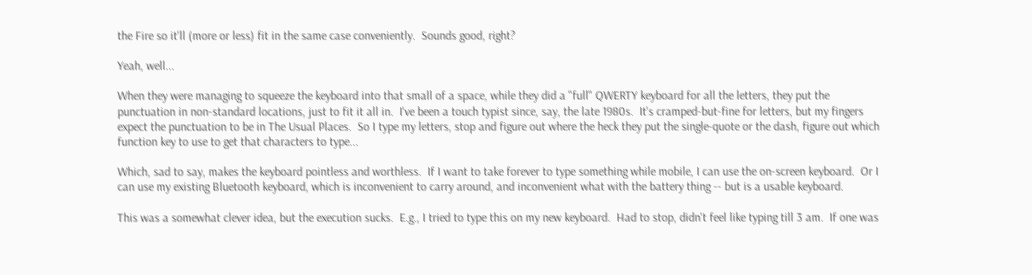the Fire so it'll (more or less) fit in the same case conveniently.  Sounds good, right?

Yeah, well...

When they were managing to squeeze the keyboard into that small of a space, while they did a "full" QWERTY keyboard for all the letters, they put the punctuation in non-standard locations, just to fit it all in.  I've been a touch typist since, say, the late 1980s.  It's cramped-but-fine for letters, but my fingers expect the punctuation to be in The Usual Places.  So I type my letters, stop and figure out where the heck they put the single-quote or the dash, figure out which function key to use to get that characters to type...

Which, sad to say, makes the keyboard pointless and worthless.  If I want to take forever to type something while mobile, I can use the on-screen keyboard.  Or I can use my existing Bluetooth keyboard, which is inconvenient to carry around, and inconvenient what with the battery thing -- but is a usable keyboard.

This was a somewhat clever idea, but the execution sucks.  E.g., I tried to type this on my new keyboard.  Had to stop, didn't feel like typing till 3 am.  If one was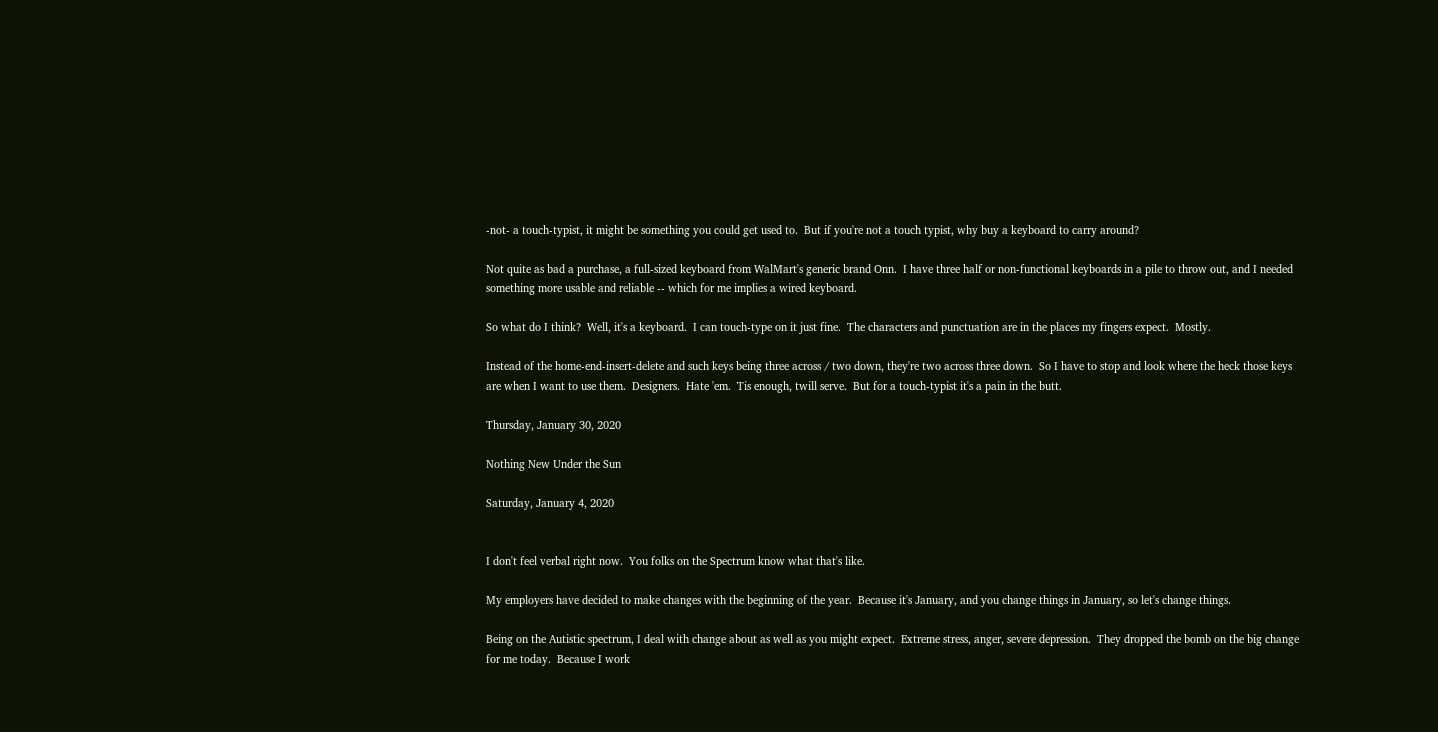-not- a touch-typist, it might be something you could get used to.  But if you're not a touch typist, why buy a keyboard to carry around?

Not quite as bad a purchase, a full-sized keyboard from WalMart's generic brand Onn.  I have three half or non-functional keyboards in a pile to throw out, and I needed something more usable and reliable -- which for me implies a wired keyboard.

So what do I think?  Well, it's a keyboard.  I can touch-type on it just fine.  The characters and punctuation are in the places my fingers expect.  Mostly.

Instead of the home-end-insert-delete and such keys being three across / two down, they're two across three down.  So I have to stop and look where the heck those keys are when I want to use them.  Designers.  Hate 'em.  Tis enough, twill serve.  But for a touch-typist it's a pain in the butt.

Thursday, January 30, 2020

Nothing New Under the Sun

Saturday, January 4, 2020


I don't feel verbal right now.  You folks on the Spectrum know what that's like.

My employers have decided to make changes with the beginning of the year.  Because it's January, and you change things in January, so let's change things.

Being on the Autistic spectrum, I deal with change about as well as you might expect.  Extreme stress, anger, severe depression.  They dropped the bomb on the big change for me today.  Because I work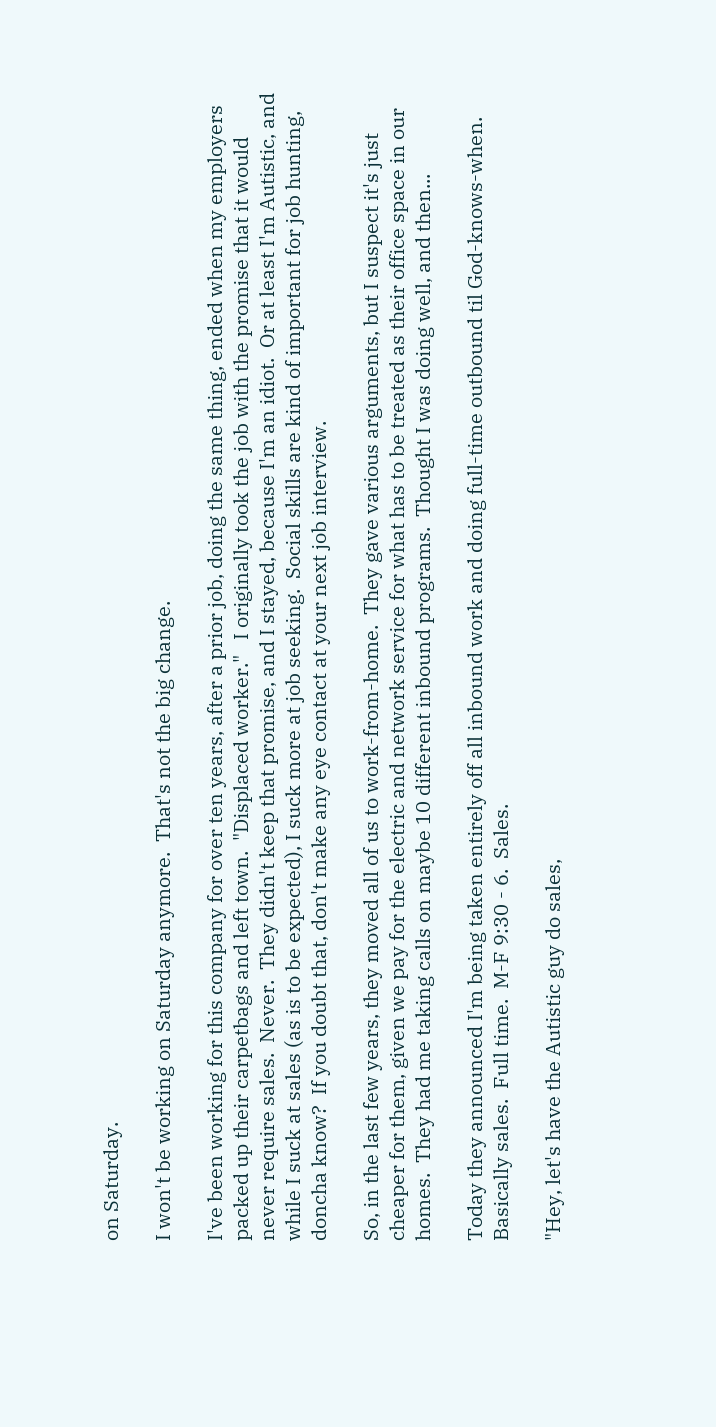on Saturday.

I won't be working on Saturday anymore.  That's not the big change.

I've been working for this company for over ten years, after a prior job, doing the same thing, ended when my employers packed up their carpetbags and left town.  "Displaced worker."   I originally took the job with the promise that it would never require sales.  Never.  They didn't keep that promise, and I stayed, because I'm an idiot.  Or at least I'm Autistic, and while I suck at sales (as is to be expected), I suck more at job seeking.  Social skills are kind of important for job hunting, doncha know?  If you doubt that, don't make any eye contact at your next job interview.

So, in the last few years, they moved all of us to work-from-home.  They gave various arguments, but I suspect it's just cheaper for them, given we pay for the electric and network service for what has to be treated as their office space in our homes.  They had me taking calls on maybe 10 different inbound programs.  Thought I was doing well, and then...

Today they announced I'm being taken entirely off all inbound work and doing full-time outbound til God-knows-when.  Basically sales.  Full time.  M-F 9:30 - 6.  Sales.

"Hey, let's have the Autistic guy do sales,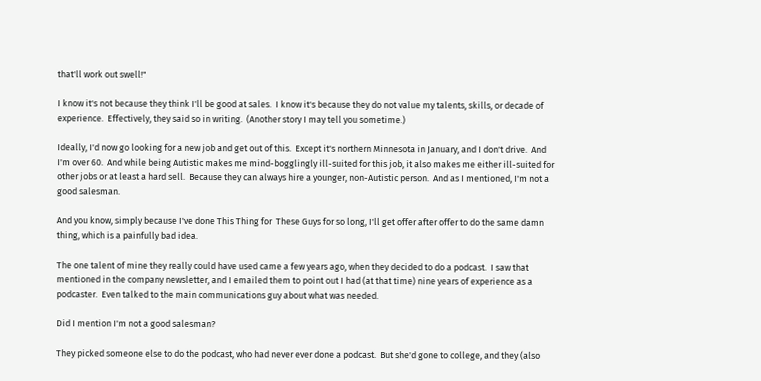that'll work out swell!"

I know it's not because they think I'll be good at sales.  I know it's because they do not value my talents, skills, or decade of experience.  Effectively, they said so in writing.  (Another story I may tell you sometime.)

Ideally, I'd now go looking for a new job and get out of this.  Except it's northern Minnesota in January, and I don't drive.  And I'm over 60.  And while being Autistic makes me mind-bogglingly ill-suited for this job, it also makes me either ill-suited for other jobs or at least a hard sell.  Because they can always hire a younger, non-Autistic person.  And as I mentioned, I'm not a good salesman.

And you know, simply because I've done This Thing for  These Guys for so long, I'll get offer after offer to do the same damn thing, which is a painfully bad idea.

The one talent of mine they really could have used came a few years ago, when they decided to do a podcast.  I saw that mentioned in the company newsletter, and I emailed them to point out I had (at that time) nine years of experience as a podcaster.  Even talked to the main communications guy about what was needed.

Did I mention I'm not a good salesman?

They picked someone else to do the podcast, who had never ever done a podcast.  But she'd gone to college, and they (also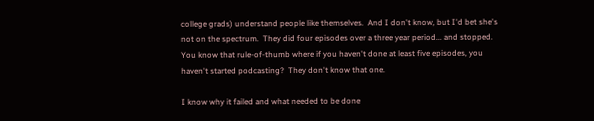college grads) understand people like themselves.  And I don't know, but I'd bet she's not on the spectrum.  They did four episodes over a three year period... and stopped.  You know that rule-of-thumb where if you haven't done at least five episodes, you haven't started podcasting?  They don't know that one.

I know why it failed and what needed to be done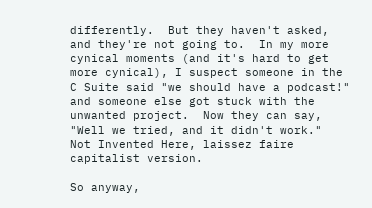differently.  But they haven't asked, and they're not going to.  In my more cynical moments (and it's hard to get more cynical), I suspect someone in the C Suite said "we should have a podcast!" and someone else got stuck with the unwanted project.  Now they can say, "Well we tried, and it didn't work."  Not Invented Here, laissez faire capitalist version.

So anyway,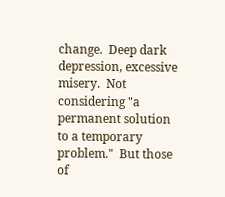change.  Deep dark depression, excessive misery.  Not considering "a permanent solution to a temporary problem."  But those of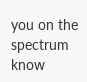you on the spectrum know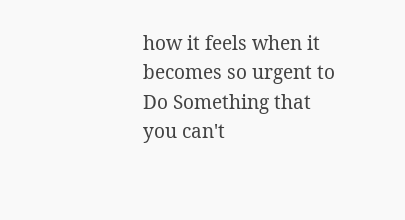how it feels when it becomes so urgent to Do Something that you can't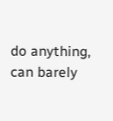do anything, can barely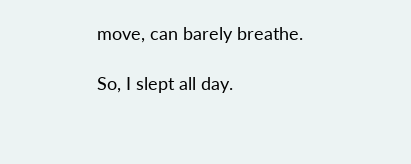move, can barely breathe.

So, I slept all day.